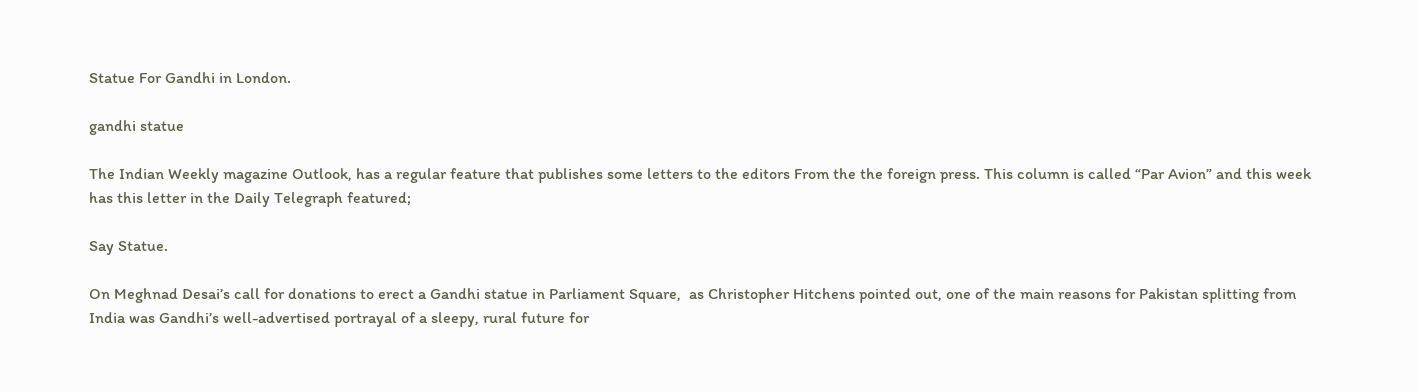Statue For Gandhi in London.

gandhi statue

The Indian Weekly magazine Outlook, has a regular feature that publishes some letters to the editors From the the foreign press. This column is called “Par Avion” and this week has this letter in the Daily Telegraph featured;

Say Statue.

On Meghnad Desai’s call for donations to erect a Gandhi statue in Parliament Square,  as Christopher Hitchens pointed out, one of the main reasons for Pakistan splitting from India was Gandhi’s well-advertised portrayal of a sleepy, rural future for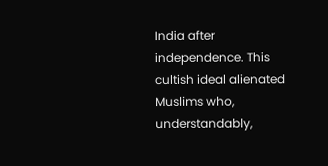India after independence. This cultish ideal alienated Muslims who, understandably,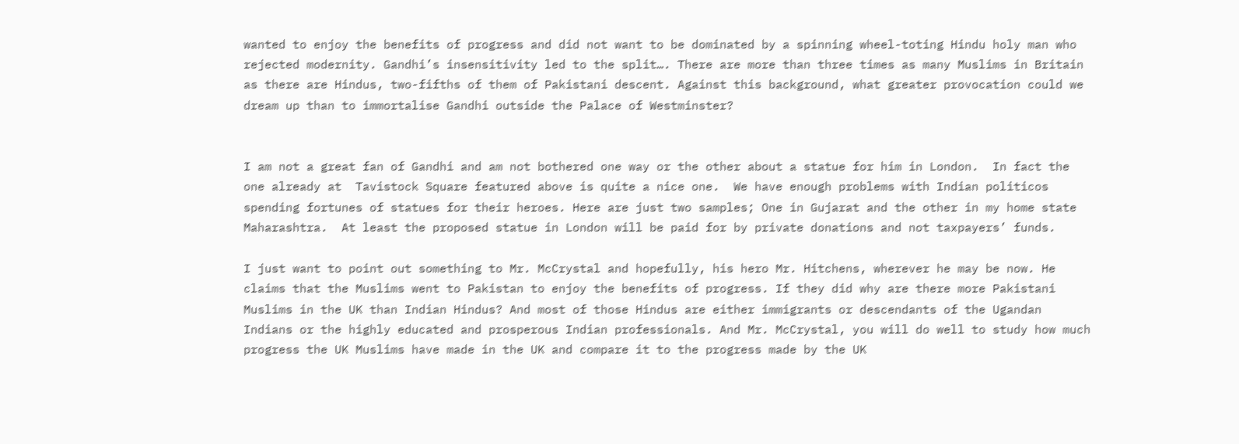wanted to enjoy the benefits of progress and did not want to be dominated by a spinning wheel-toting Hindu holy man who rejected modernity. Gandhi’s insensitivity led to the split…. There are more than three times as many Muslims in Britain as there are Hindus, two-fifths of them of Pakistani descent. Against this background, what greater provocation could we dream up than to immortalise Gandhi outside the Palace of Westminster?


I am not a great fan of Gandhi and am not bothered one way or the other about a statue for him in London.  In fact the one already at  Tavistock Square featured above is quite a nice one.  We have enough problems with Indian politicos spending fortunes of statues for their heroes. Here are just two samples; One in Gujarat and the other in my home state Maharashtra.  At least the proposed statue in London will be paid for by private donations and not taxpayers’ funds.

I just want to point out something to Mr. McCrystal and hopefully, his hero Mr. Hitchens, wherever he may be now. He claims that the Muslims went to Pakistan to enjoy the benefits of progress. If they did why are there more Pakistani Muslims in the UK than Indian Hindus? And most of those Hindus are either immigrants or descendants of the Ugandan Indians or the highly educated and prosperous Indian professionals. And Mr. McCrystal, you will do well to study how much progress the UK Muslims have made in the UK and compare it to the progress made by the UK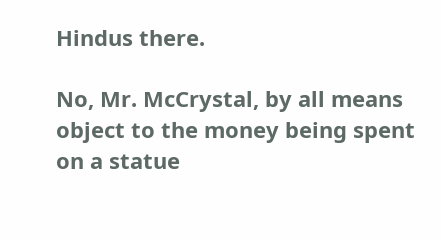Hindus there.

No, Mr. McCrystal, by all means object to the money being spent on a statue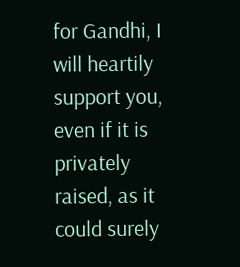for Gandhi, I will heartily support you, even if it is privately raised, as it could surely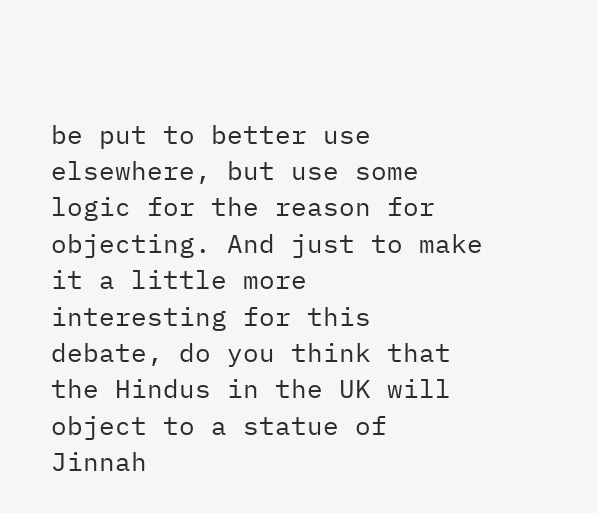be put to better use elsewhere, but use some logic for the reason for objecting. And just to make it a little more interesting for this debate, do you think that the Hindus in the UK will object to a statue of Jinnah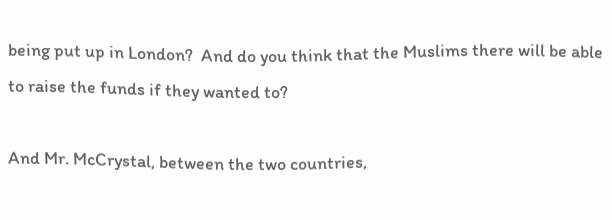being put up in London?  And do you think that the Muslims there will be able to raise the funds if they wanted to?

And Mr. McCrystal, between the two countries,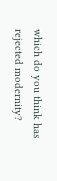which do you think has rejected modernity?